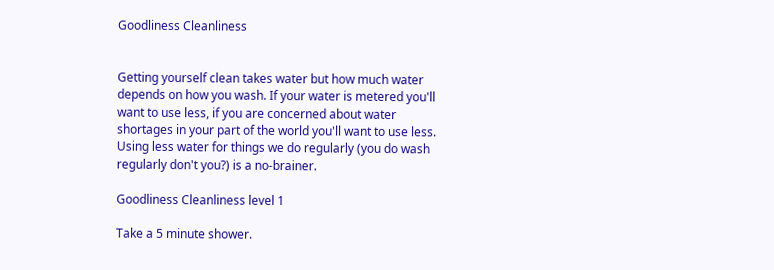Goodliness Cleanliness


Getting yourself clean takes water but how much water depends on how you wash. If your water is metered you'll want to use less, if you are concerned about water shortages in your part of the world you'll want to use less. Using less water for things we do regularly (you do wash regularly don't you?) is a no-brainer.

Goodliness Cleanliness level 1

Take a 5 minute shower.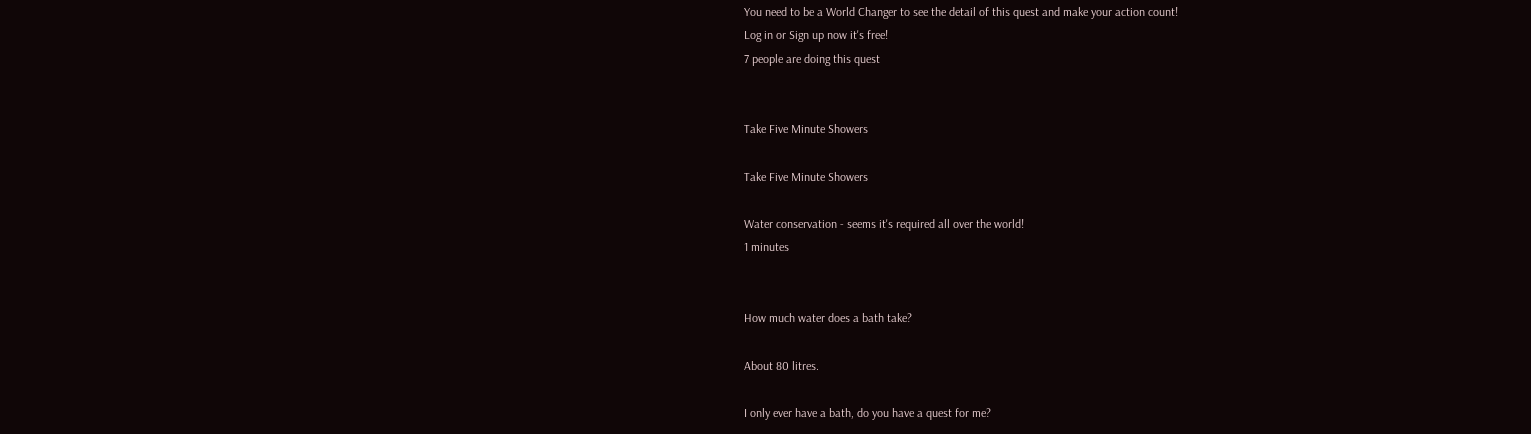You need to be a World Changer to see the detail of this quest and make your action count!
Log in or Sign up now it's free!
7 people are doing this quest


Take Five Minute Showers

Take Five Minute Showers

Water conservation - seems it's required all over the world!
1 minutes


How much water does a bath take?

About 80 litres.

I only ever have a bath, do you have a quest for me?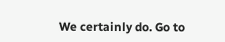We certainly do. Go to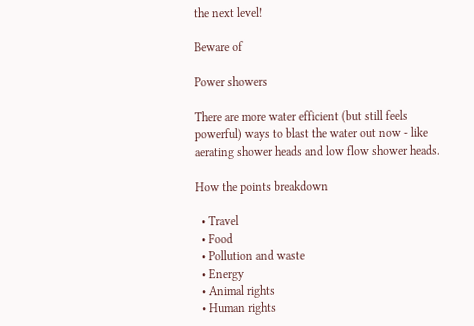the next level!

Beware of

Power showers

There are more water efficient (but still feels powerful) ways to blast the water out now - like aerating shower heads and low flow shower heads.

How the points breakdown

  • Travel
  • Food
  • Pollution and waste
  • Energy
  • Animal rights
  • Human rights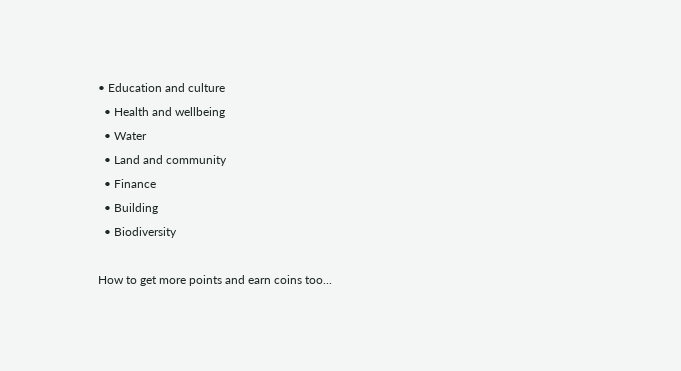• Education and culture
  • Health and wellbeing
  • Water
  • Land and community
  • Finance
  • Building
  • Biodiversity

How to get more points and earn coins too...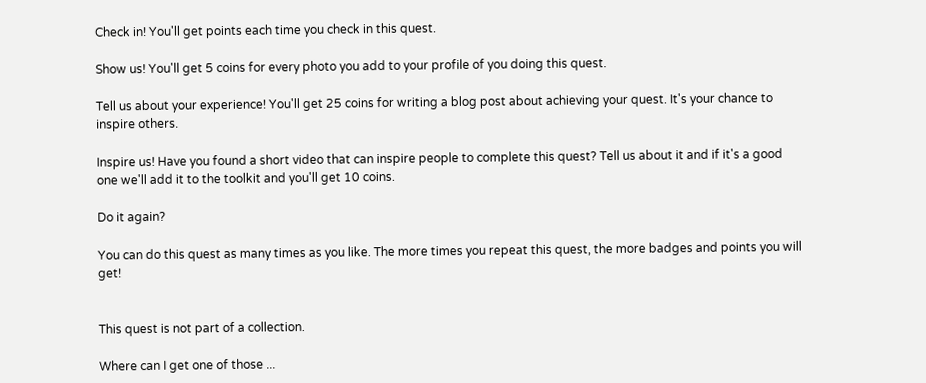Check in! You'll get points each time you check in this quest.

Show us! You'll get 5 coins for every photo you add to your profile of you doing this quest.

Tell us about your experience! You'll get 25 coins for writing a blog post about achieving your quest. It's your chance to inspire others.

Inspire us! Have you found a short video that can inspire people to complete this quest? Tell us about it and if it's a good one we'll add it to the toolkit and you'll get 10 coins.

Do it again?

You can do this quest as many times as you like. The more times you repeat this quest, the more badges and points you will get!


This quest is not part of a collection.

Where can I get one of those ...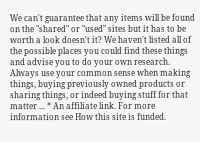We can't guarantee that any items will be found on the "shared" or "used" sites but it has to be worth a look doesn't it? We haven't listed all of the possible places you could find these things and advise you to do your own research. Always use your common sense when making things, buying previously owned products or sharing things, or indeed buying stuff for that matter ... * An affiliate link. For more information see How this site is funded.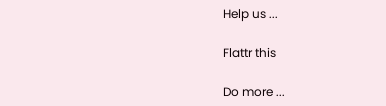Help us ...

Flattr this

Do more ...